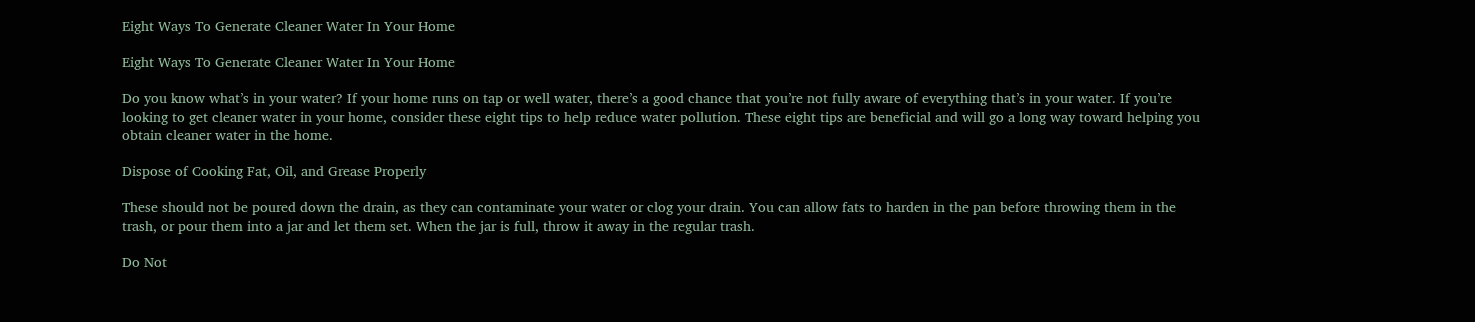Eight Ways To Generate Cleaner Water In Your Home

Eight Ways To Generate Cleaner Water In Your Home

Do you know what’s in your water? If your home runs on tap or well water, there’s a good chance that you’re not fully aware of everything that’s in your water. If you’re looking to get cleaner water in your home, consider these eight tips to help reduce water pollution. These eight tips are beneficial and will go a long way toward helping you obtain cleaner water in the home.

Dispose of Cooking Fat, Oil, and Grease Properly

These should not be poured down the drain, as they can contaminate your water or clog your drain. You can allow fats to harden in the pan before throwing them in the trash, or pour them into a jar and let them set. When the jar is full, throw it away in the regular trash.

Do Not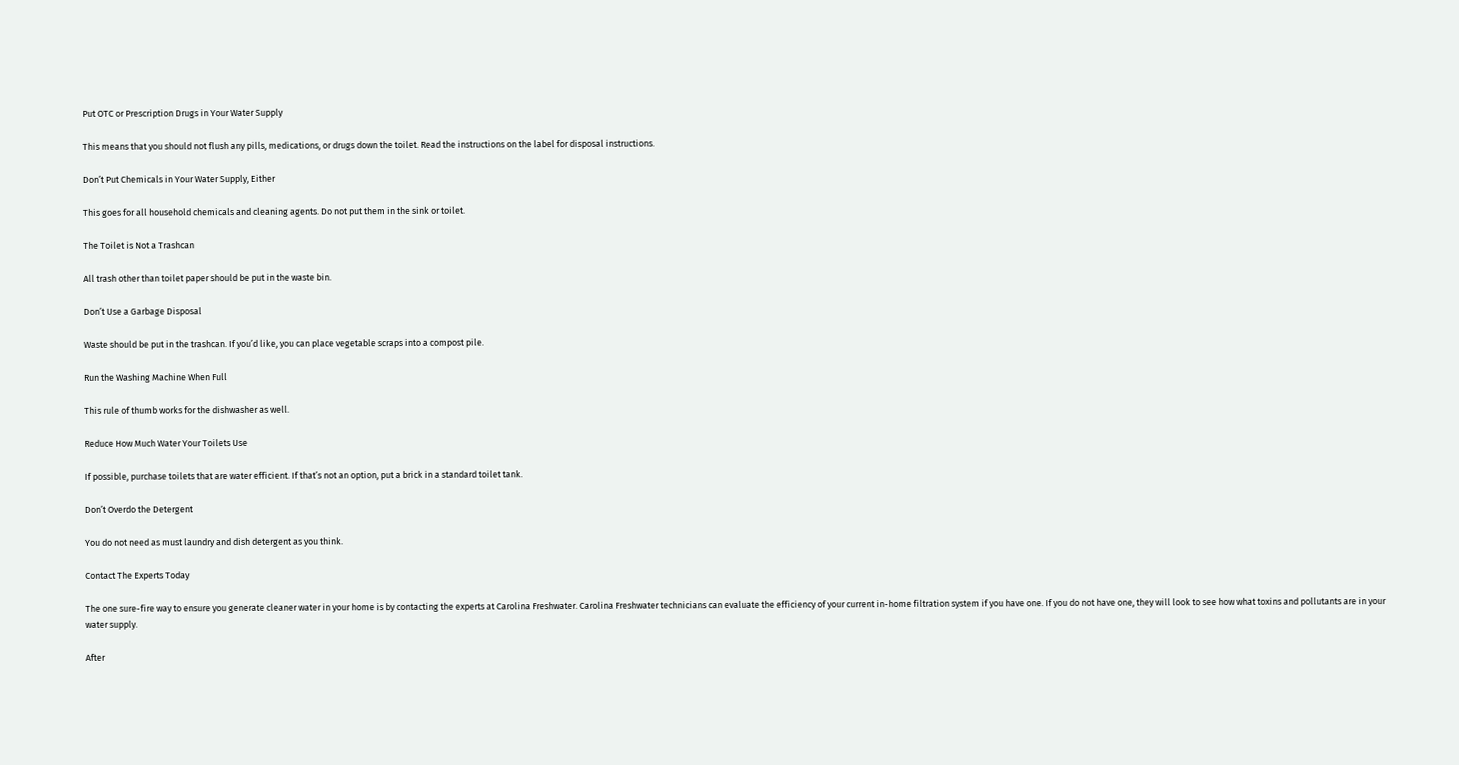Put OTC or Prescription Drugs in Your Water Supply

This means that you should not flush any pills, medications, or drugs down the toilet. Read the instructions on the label for disposal instructions.

Don’t Put Chemicals in Your Water Supply, Either

This goes for all household chemicals and cleaning agents. Do not put them in the sink or toilet.

The Toilet is Not a Trashcan

All trash other than toilet paper should be put in the waste bin.

Don’t Use a Garbage Disposal

Waste should be put in the trashcan. If you’d like, you can place vegetable scraps into a compost pile.

Run the Washing Machine When Full

This rule of thumb works for the dishwasher as well.

Reduce How Much Water Your Toilets Use

If possible, purchase toilets that are water efficient. If that’s not an option, put a brick in a standard toilet tank.

Don’t Overdo the Detergent

You do not need as must laundry and dish detergent as you think.

Contact The Experts Today

The one sure-fire way to ensure you generate cleaner water in your home is by contacting the experts at Carolina Freshwater. Carolina Freshwater technicians can evaluate the efficiency of your current in-home filtration system if you have one. If you do not have one, they will look to see how what toxins and pollutants are in your water supply.

After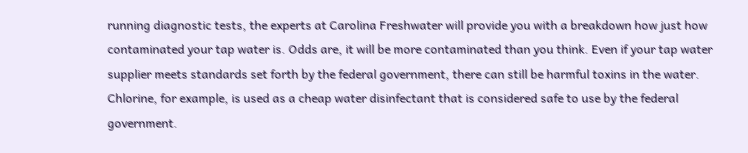running diagnostic tests, the experts at Carolina Freshwater will provide you with a breakdown how just how contaminated your tap water is. Odds are, it will be more contaminated than you think. Even if your tap water supplier meets standards set forth by the federal government, there can still be harmful toxins in the water. Chlorine, for example, is used as a cheap water disinfectant that is considered safe to use by the federal government.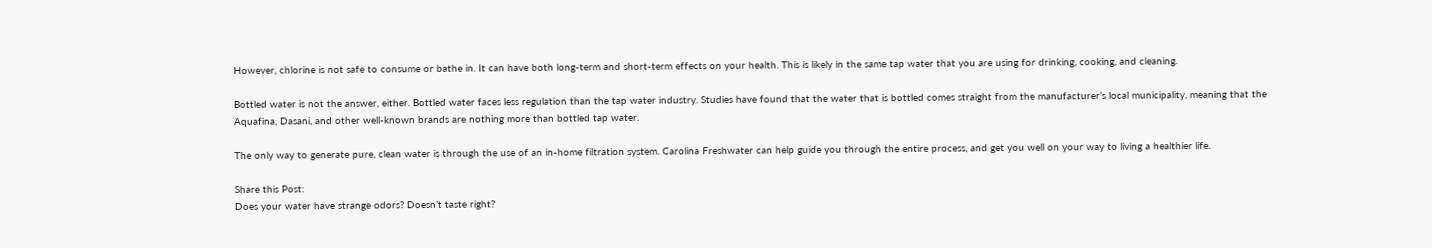However, chlorine is not safe to consume or bathe in. It can have both long-term and short-term effects on your health. This is likely in the same tap water that you are using for drinking, cooking, and cleaning.

Bottled water is not the answer, either. Bottled water faces less regulation than the tap water industry. Studies have found that the water that is bottled comes straight from the manufacturer’s local municipality, meaning that the Aquafina, Dasani, and other well-known brands are nothing more than bottled tap water.

The only way to generate pure, clean water is through the use of an in-home filtration system. Carolina Freshwater can help guide you through the entire process, and get you well on your way to living a healthier life.

Share this Post:
Does your water have strange odors? Doesn’t taste right?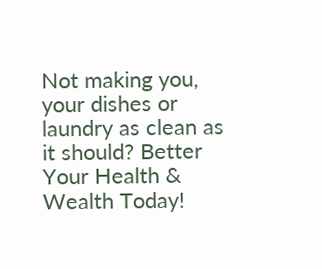Not making you, your dishes or laundry as clean as it should? Better Your Health & Wealth Today!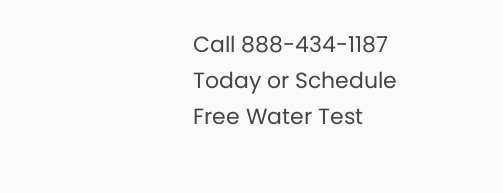Call 888-434-1187 Today or Schedule Free Water Test